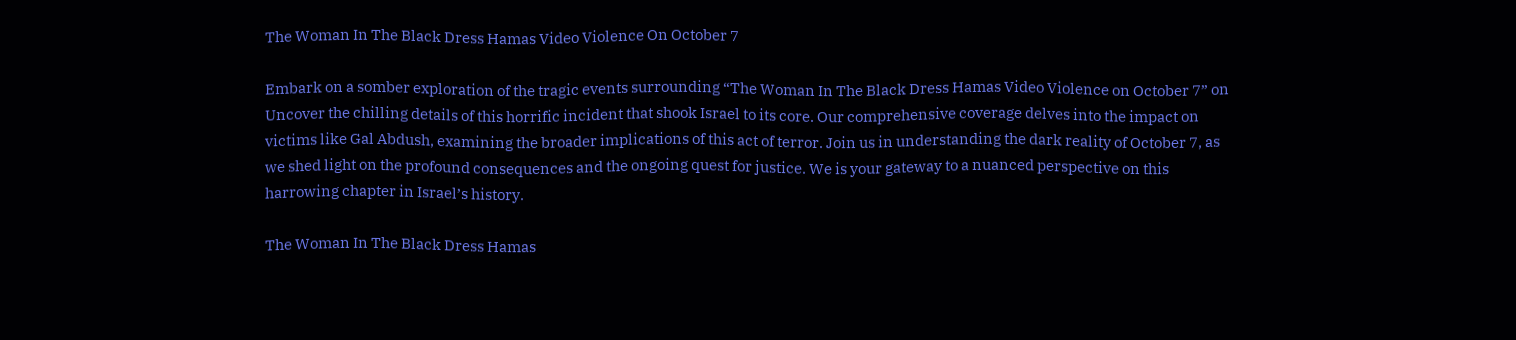The Woman In The Black Dress Hamas Video Violence On October 7

Embark on a somber exploration of the tragic events surrounding “The Woman In The Black Dress Hamas Video Violence on October 7” on Uncover the chilling details of this horrific incident that shook Israel to its core. Our comprehensive coverage delves into the impact on victims like Gal Abdush, examining the broader implications of this act of terror. Join us in understanding the dark reality of October 7, as we shed light on the profound consequences and the ongoing quest for justice. We is your gateway to a nuanced perspective on this harrowing chapter in Israel’s history.

The Woman In The Black Dress Hamas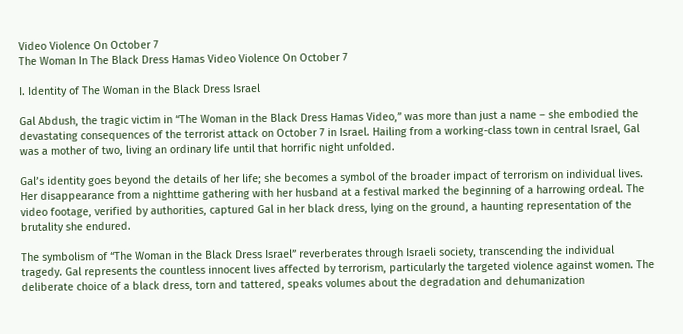Video Violence On October 7
The Woman In The Black Dress Hamas Video Violence On October 7

I. Identity of The Woman in the Black Dress Israel

Gal Abdush, the tragic victim in “The Woman in the Black Dress Hamas Video,” was more than just a name – she embodied the devastating consequences of the terrorist attack on October 7 in Israel. Hailing from a working-class town in central Israel, Gal was a mother of two, living an ordinary life until that horrific night unfolded.

Gal’s identity goes beyond the details of her life; she becomes a symbol of the broader impact of terrorism on individual lives. Her disappearance from a nighttime gathering with her husband at a festival marked the beginning of a harrowing ordeal. The video footage, verified by authorities, captured Gal in her black dress, lying on the ground, a haunting representation of the brutality she endured.

The symbolism of “The Woman in the Black Dress Israel” reverberates through Israeli society, transcending the individual tragedy. Gal represents the countless innocent lives affected by terrorism, particularly the targeted violence against women. The deliberate choice of a black dress, torn and tattered, speaks volumes about the degradation and dehumanization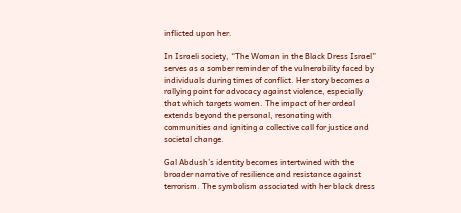inflicted upon her.

In Israeli society, “The Woman in the Black Dress Israel” serves as a somber reminder of the vulnerability faced by individuals during times of conflict. Her story becomes a rallying point for advocacy against violence, especially that which targets women. The impact of her ordeal extends beyond the personal, resonating with communities and igniting a collective call for justice and societal change.

Gal Abdush’s identity becomes intertwined with the broader narrative of resilience and resistance against terrorism. The symbolism associated with her black dress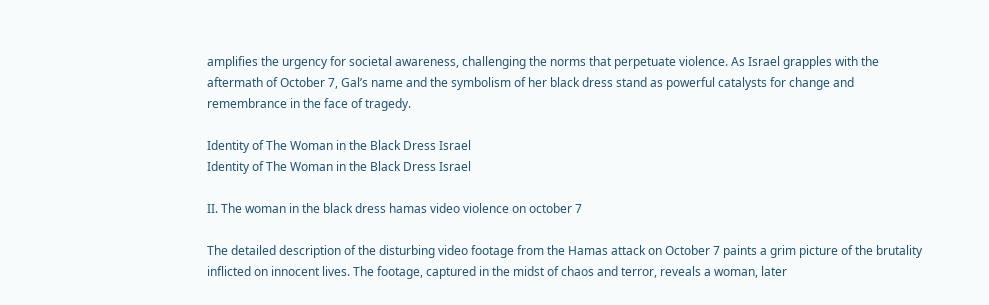amplifies the urgency for societal awareness, challenging the norms that perpetuate violence. As Israel grapples with the aftermath of October 7, Gal’s name and the symbolism of her black dress stand as powerful catalysts for change and remembrance in the face of tragedy.

Identity of The Woman in the Black Dress Israel
Identity of The Woman in the Black Dress Israel

II. The woman in the black dress hamas video violence on october 7

The detailed description of the disturbing video footage from the Hamas attack on October 7 paints a grim picture of the brutality inflicted on innocent lives. The footage, captured in the midst of chaos and terror, reveals a woman, later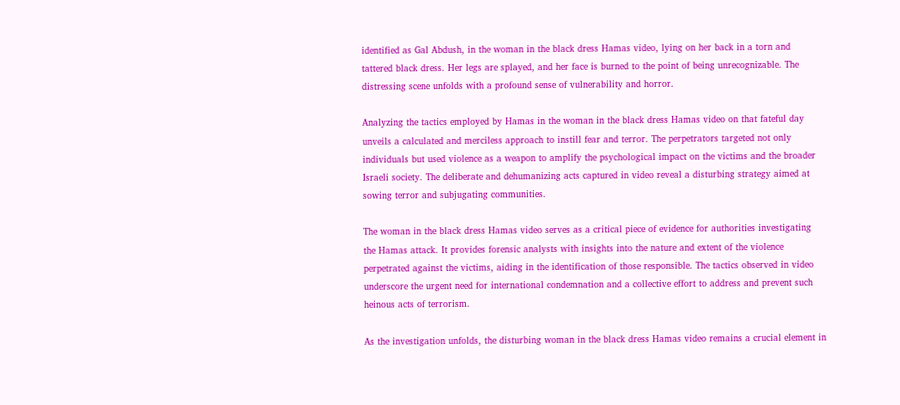identified as Gal Abdush, in the woman in the black dress Hamas video, lying on her back in a torn and tattered black dress. Her legs are splayed, and her face is burned to the point of being unrecognizable. The distressing scene unfolds with a profound sense of vulnerability and horror.

Analyzing the tactics employed by Hamas in the woman in the black dress Hamas video on that fateful day unveils a calculated and merciless approach to instill fear and terror. The perpetrators targeted not only individuals but used violence as a weapon to amplify the psychological impact on the victims and the broader Israeli society. The deliberate and dehumanizing acts captured in video reveal a disturbing strategy aimed at sowing terror and subjugating communities.

The woman in the black dress Hamas video serves as a critical piece of evidence for authorities investigating the Hamas attack. It provides forensic analysts with insights into the nature and extent of the violence perpetrated against the victims, aiding in the identification of those responsible. The tactics observed in video underscore the urgent need for international condemnation and a collective effort to address and prevent such heinous acts of terrorism.

As the investigation unfolds, the disturbing woman in the black dress Hamas video remains a crucial element in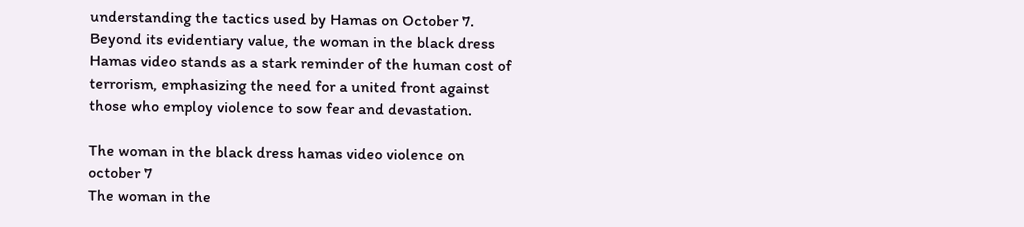understanding the tactics used by Hamas on October 7. Beyond its evidentiary value, the woman in the black dress Hamas video stands as a stark reminder of the human cost of terrorism, emphasizing the need for a united front against those who employ violence to sow fear and devastation.

The woman in the black dress hamas video violence on october 7
The woman in the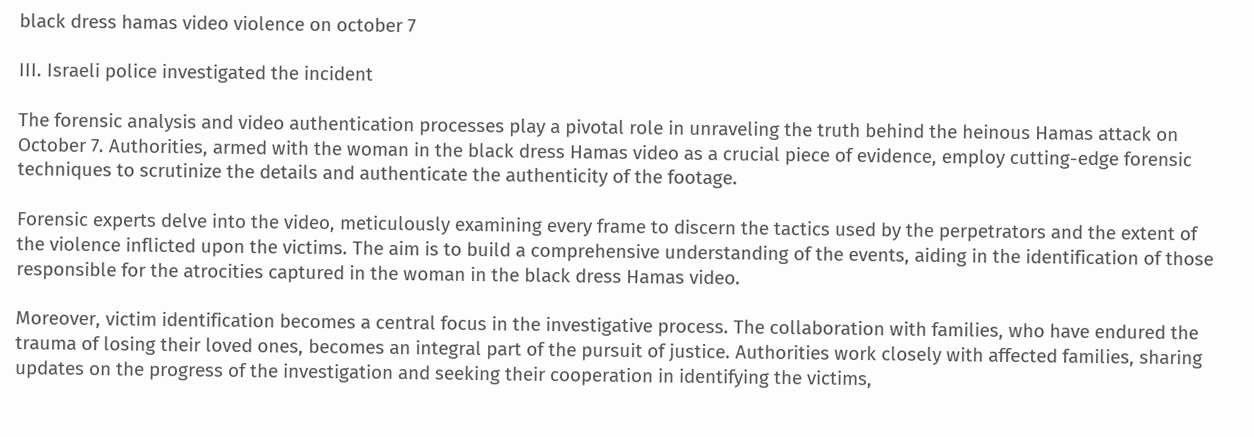black dress hamas video violence on october 7

III. Israeli police investigated the incident

The forensic analysis and video authentication processes play a pivotal role in unraveling the truth behind the heinous Hamas attack on October 7. Authorities, armed with the woman in the black dress Hamas video as a crucial piece of evidence, employ cutting-edge forensic techniques to scrutinize the details and authenticate the authenticity of the footage.

Forensic experts delve into the video, meticulously examining every frame to discern the tactics used by the perpetrators and the extent of the violence inflicted upon the victims. The aim is to build a comprehensive understanding of the events, aiding in the identification of those responsible for the atrocities captured in the woman in the black dress Hamas video.

Moreover, victim identification becomes a central focus in the investigative process. The collaboration with families, who have endured the trauma of losing their loved ones, becomes an integral part of the pursuit of justice. Authorities work closely with affected families, sharing updates on the progress of the investigation and seeking their cooperation in identifying the victims,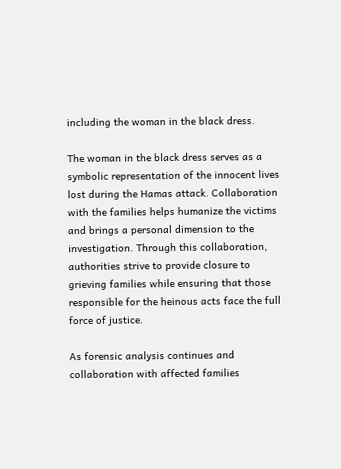including the woman in the black dress.

The woman in the black dress serves as a symbolic representation of the innocent lives lost during the Hamas attack. Collaboration with the families helps humanize the victims and brings a personal dimension to the investigation. Through this collaboration, authorities strive to provide closure to grieving families while ensuring that those responsible for the heinous acts face the full force of justice.

As forensic analysis continues and collaboration with affected families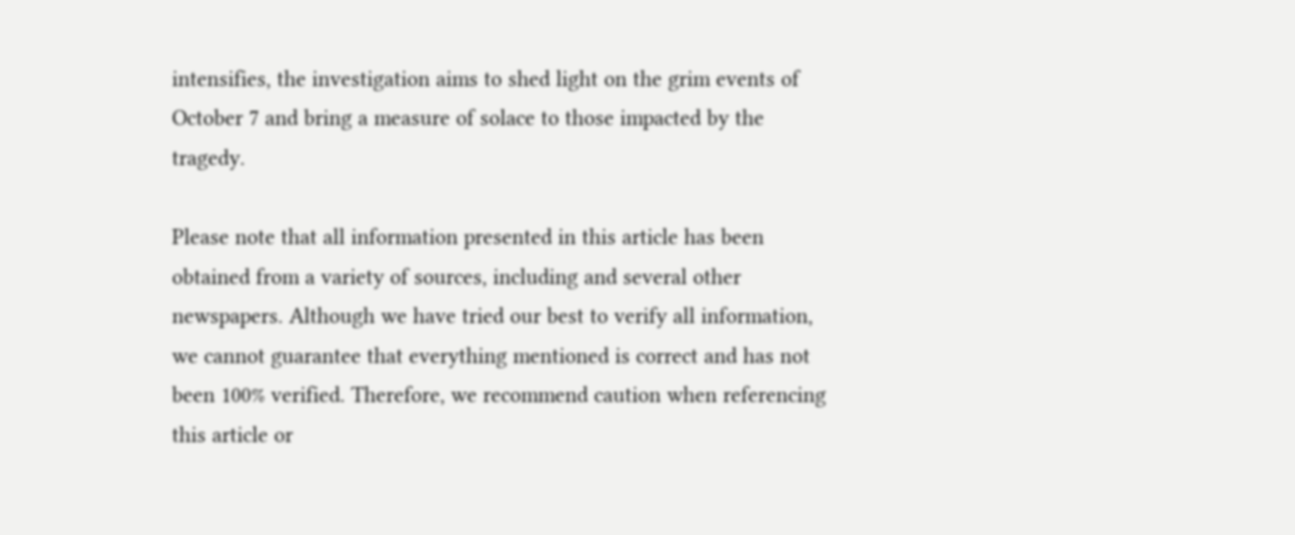intensifies, the investigation aims to shed light on the grim events of October 7 and bring a measure of solace to those impacted by the tragedy.

Please note that all information presented in this article has been obtained from a variety of sources, including and several other newspapers. Although we have tried our best to verify all information, we cannot guarantee that everything mentioned is correct and has not been 100% verified. Therefore, we recommend caution when referencing this article or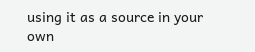using it as a source in your own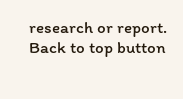research or report.
Back to top button